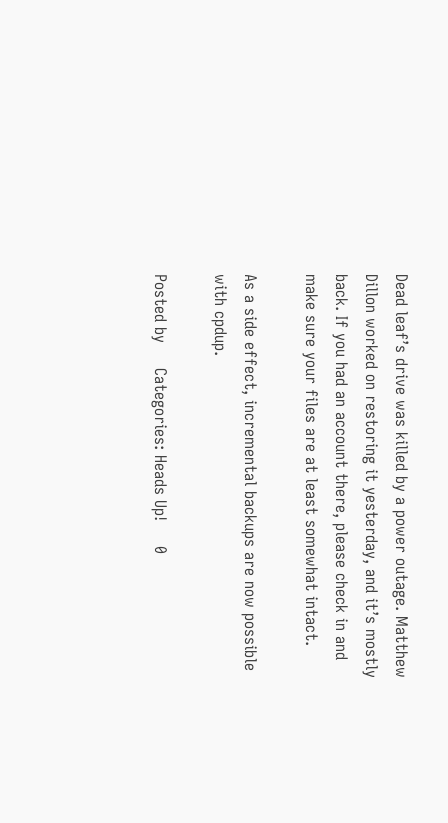Dead leaf’s drive was killed by a power outage. Matthew Dillon worked on restoring it yesterday, and it’s mostly back. If you had an account there, please check in and make sure your files are at least somewhat intact.

As a side effect, incremental backups are now possible with cpdup.

Posted by     Categories: Heads Up!     0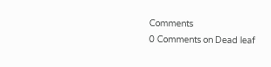Comments
0 Comments on Dead leaf